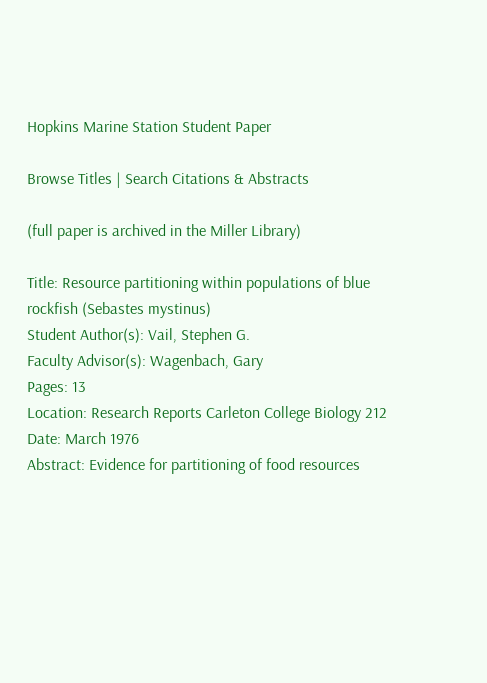Hopkins Marine Station Student Paper

Browse Titles | Search Citations & Abstracts

(full paper is archived in the Miller Library)

Title: Resource partitioning within populations of blue rockfish (Sebastes mystinus)
Student Author(s): Vail, Stephen G.
Faculty Advisor(s): Wagenbach, Gary
Pages: 13
Location: Research Reports Carleton College Biology 212
Date: March 1976
Abstract: Evidence for partitioning of food resources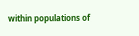within populations of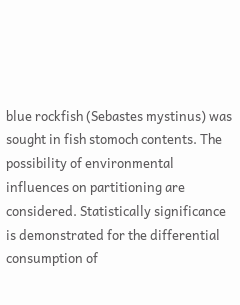blue rockfish (Sebastes mystinus) was sought in fish stomoch contents. The possibility of environmental influences on partitioning are considered. Statistically significance is demonstrated for the differential consumption of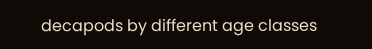decapods by different age classes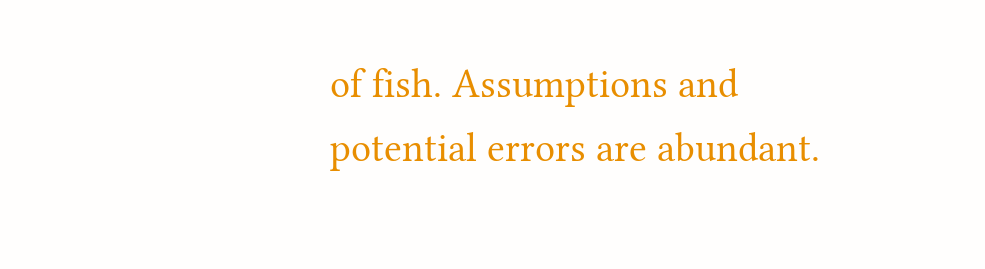of fish. Assumptions and potential errors are abundant.